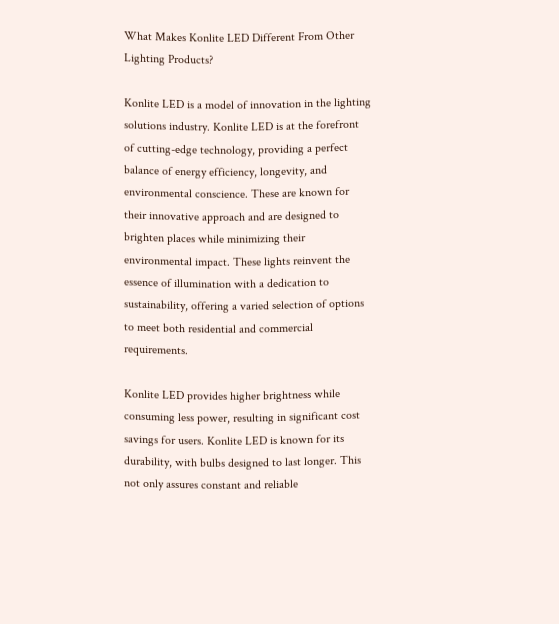What Makes Konlite LED Different From Other Lighting Products?

Konlite LED is a model of innovation in the lighting solutions industry. Konlite LED is at the forefront of cutting-edge technology, providing a perfect balance of energy efficiency, longevity, and environmental conscience. These are known for their innovative approach and are designed to brighten places while minimizing their environmental impact. These lights reinvent the essence of illumination with a dedication to sustainability, offering a varied selection of options to meet both residential and commercial requirements.

Konlite LED provides higher brightness while consuming less power, resulting in significant cost savings for users. Konlite LED is known for its durability, with bulbs designed to last longer. This not only assures constant and reliable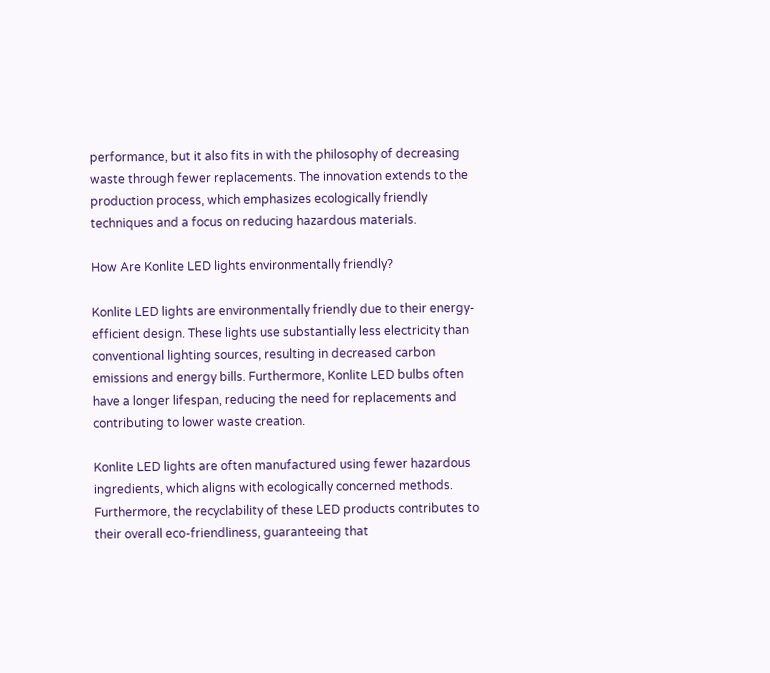performance, but it also fits in with the philosophy of decreasing waste through fewer replacements. The innovation extends to the production process, which emphasizes ecologically friendly techniques and a focus on reducing hazardous materials.

How Are Konlite LED lights environmentally friendly?

Konlite LED lights are environmentally friendly due to their energy-efficient design. These lights use substantially less electricity than conventional lighting sources, resulting in decreased carbon emissions and energy bills. Furthermore, Konlite LED bulbs often have a longer lifespan, reducing the need for replacements and contributing to lower waste creation.

Konlite LED lights are often manufactured using fewer hazardous ingredients, which aligns with ecologically concerned methods. Furthermore, the recyclability of these LED products contributes to their overall eco-friendliness, guaranteeing that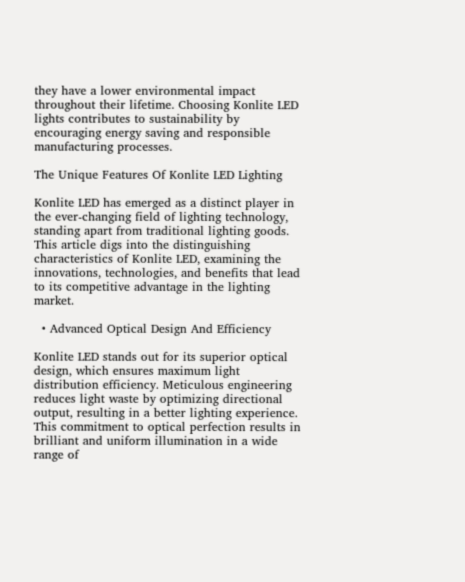they have a lower environmental impact throughout their lifetime. Choosing Konlite LED lights contributes to sustainability by encouraging energy saving and responsible manufacturing processes.

The Unique Features Of Konlite LED Lighting

Konlite LED has emerged as a distinct player in the ever-changing field of lighting technology, standing apart from traditional lighting goods. This article digs into the distinguishing characteristics of Konlite LED, examining the innovations, technologies, and benefits that lead to its competitive advantage in the lighting market.

  • Advanced Optical Design And Efficiency

Konlite LED stands out for its superior optical design, which ensures maximum light distribution efficiency. Meticulous engineering reduces light waste by optimizing directional output, resulting in a better lighting experience. This commitment to optical perfection results in brilliant and uniform illumination in a wide range of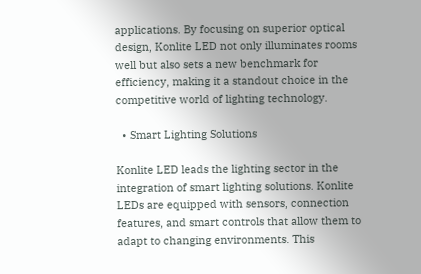applications. By focusing on superior optical design, Konlite LED not only illuminates rooms well but also sets a new benchmark for efficiency, making it a standout choice in the competitive world of lighting technology.

  • Smart Lighting Solutions

Konlite LED leads the lighting sector in the integration of smart lighting solutions. Konlite LEDs are equipped with sensors, connection features, and smart controls that allow them to adapt to changing environments. This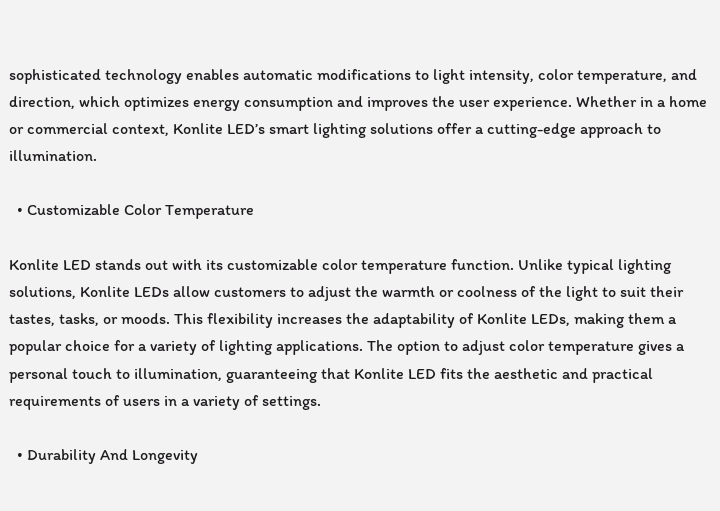sophisticated technology enables automatic modifications to light intensity, color temperature, and direction, which optimizes energy consumption and improves the user experience. Whether in a home or commercial context, Konlite LED’s smart lighting solutions offer a cutting-edge approach to illumination.

  • Customizable Color Temperature

Konlite LED stands out with its customizable color temperature function. Unlike typical lighting solutions, Konlite LEDs allow customers to adjust the warmth or coolness of the light to suit their tastes, tasks, or moods. This flexibility increases the adaptability of Konlite LEDs, making them a popular choice for a variety of lighting applications. The option to adjust color temperature gives a personal touch to illumination, guaranteeing that Konlite LED fits the aesthetic and practical requirements of users in a variety of settings.

  • Durability And Longevity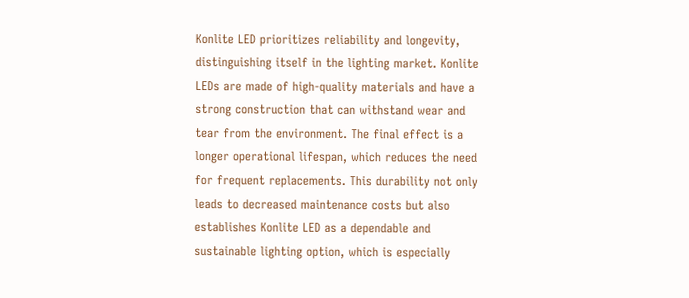Konlite LED prioritizes reliability and longevity, distinguishing itself in the lighting market. Konlite LEDs are made of high-quality materials and have a strong construction that can withstand wear and tear from the environment. The final effect is a longer operational lifespan, which reduces the need for frequent replacements. This durability not only leads to decreased maintenance costs but also establishes Konlite LED as a dependable and sustainable lighting option, which is especially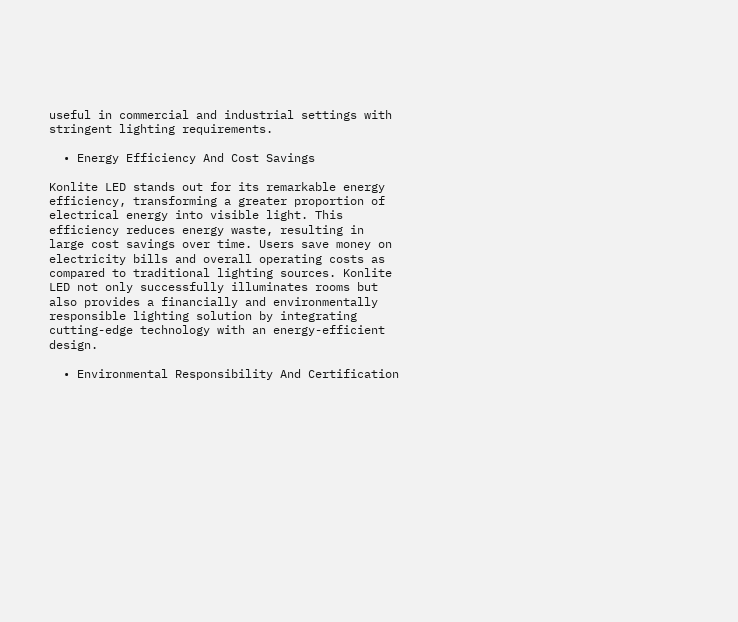useful in commercial and industrial settings with stringent lighting requirements.

  • Energy Efficiency And Cost Savings

Konlite LED stands out for its remarkable energy efficiency, transforming a greater proportion of electrical energy into visible light. This efficiency reduces energy waste, resulting in large cost savings over time. Users save money on electricity bills and overall operating costs as compared to traditional lighting sources. Konlite LED not only successfully illuminates rooms but also provides a financially and environmentally responsible lighting solution by integrating cutting-edge technology with an energy-efficient design.

  • Environmental Responsibility And Certification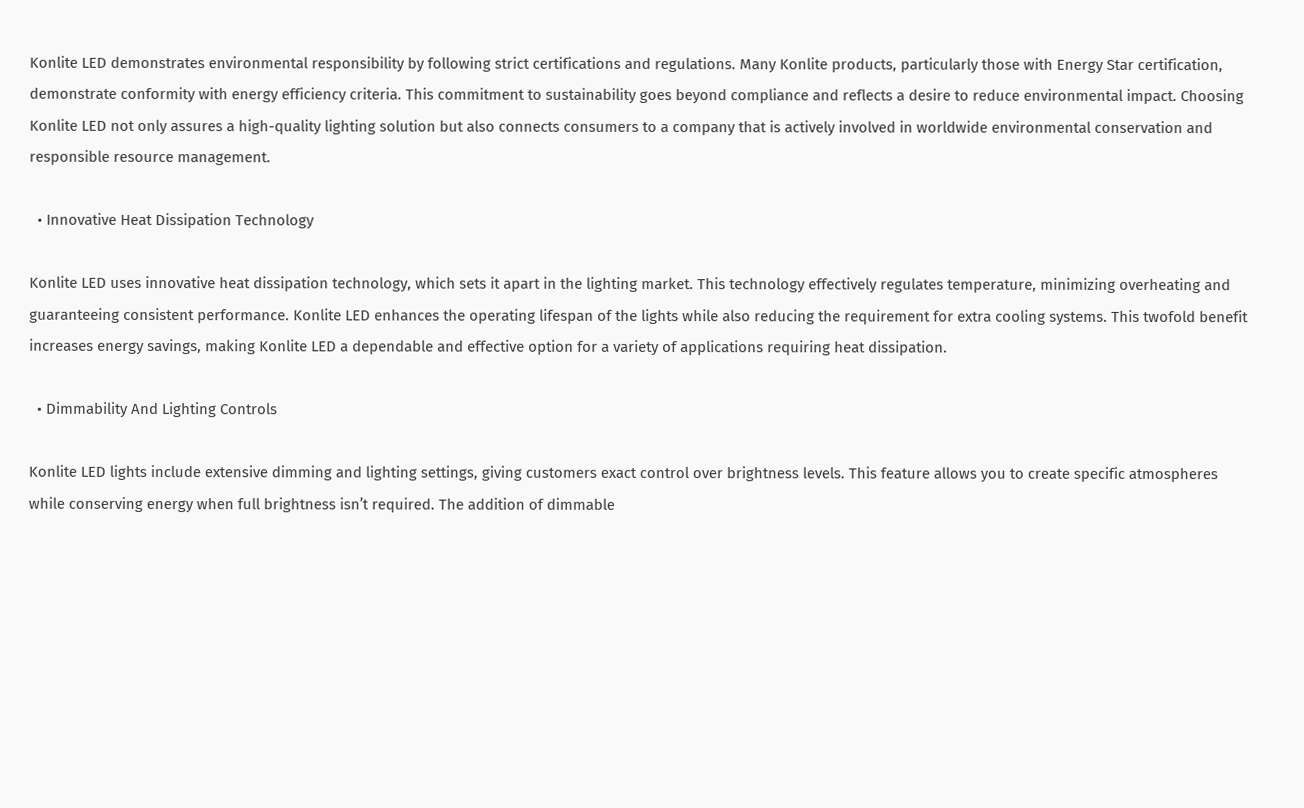Konlite LED demonstrates environmental responsibility by following strict certifications and regulations. Many Konlite products, particularly those with Energy Star certification, demonstrate conformity with energy efficiency criteria. This commitment to sustainability goes beyond compliance and reflects a desire to reduce environmental impact. Choosing Konlite LED not only assures a high-quality lighting solution but also connects consumers to a company that is actively involved in worldwide environmental conservation and responsible resource management.

  • Innovative Heat Dissipation Technology

Konlite LED uses innovative heat dissipation technology, which sets it apart in the lighting market. This technology effectively regulates temperature, minimizing overheating and guaranteeing consistent performance. Konlite LED enhances the operating lifespan of the lights while also reducing the requirement for extra cooling systems. This twofold benefit increases energy savings, making Konlite LED a dependable and effective option for a variety of applications requiring heat dissipation.

  • Dimmability And Lighting Controls

Konlite LED lights include extensive dimming and lighting settings, giving customers exact control over brightness levels. This feature allows you to create specific atmospheres while conserving energy when full brightness isn’t required. The addition of dimmable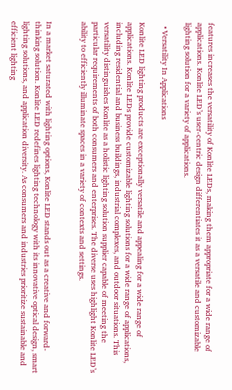features increases the versatility of Konlite LEDs, making them appropriate for a wide range of applications. Konlite LED’s user-centric design differentiates it as a versatile and customizable lighting solution for a variety of applications.

  • Versatility In Applications

Konlite LED lighting products are exceptionally versatile and appealing for a wide range of applications. Konlite LEDs provide customizable lighting solutions for a wide range of applications, including residential and business buildings, industrial complexes, and outdoor situations. This versatility distinguishes Konlite as a holistic lighting solution supplier capable of meeting the particular requirements of both consumers and enterprises. The diverse uses highlight Konlite LED’s ability to efficiently illuminate spaces in a variety of contexts and settings.


In a market saturated with lighting options, Konlite LED stands out as a creative and forward-thinking solution. Konlite LED redefines lighting technology with its innovative optical design, smart lighting solutions, and application diversity. As consumers and industries prioritize sustainable and efficient lighting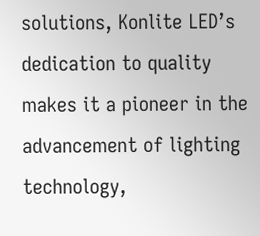solutions, Konlite LED’s dedication to quality makes it a pioneer in the advancement of lighting technology,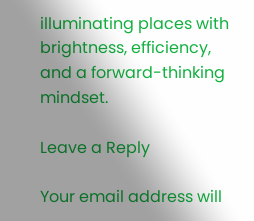illuminating places with brightness, efficiency, and a forward-thinking mindset.

Leave a Reply

Your email address will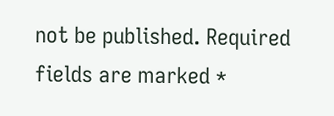not be published. Required fields are marked *